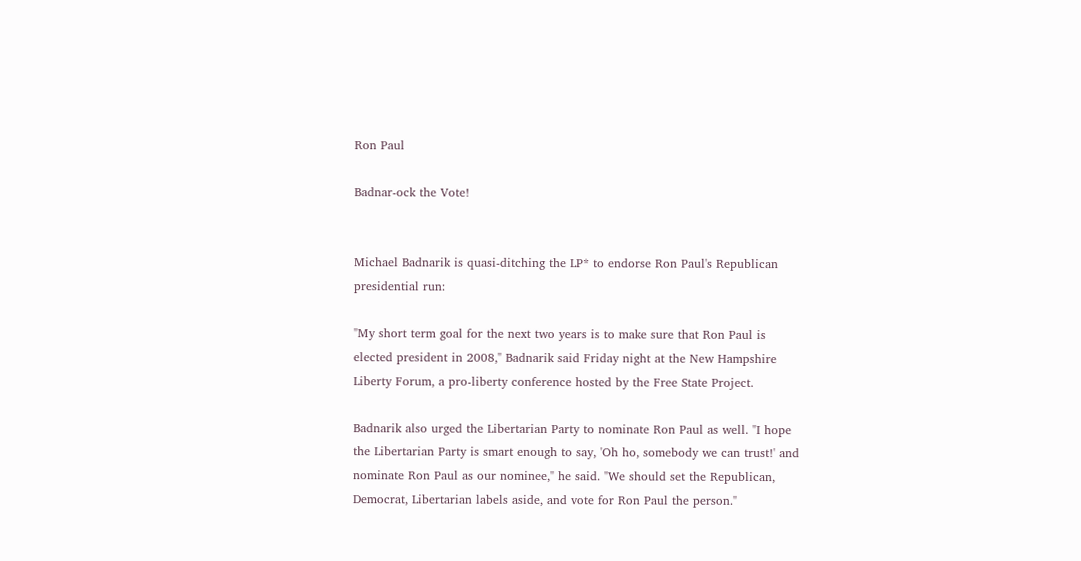Ron Paul

Badnar-ock the Vote!


Michael Badnarik is quasi-ditching the LP* to endorse Ron Paul's Republican presidential run:

"My short term goal for the next two years is to make sure that Ron Paul is elected president in 2008," Badnarik said Friday night at the New Hampshire Liberty Forum, a pro-liberty conference hosted by the Free State Project.

Badnarik also urged the Libertarian Party to nominate Ron Paul as well. "I hope the Libertarian Party is smart enough to say, 'Oh ho, somebody we can trust!' and nominate Ron Paul as our nominee," he said. "We should set the Republican, Democrat, Libertarian labels aside, and vote for Ron Paul the person."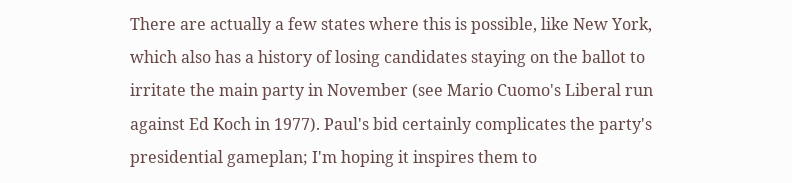There are actually a few states where this is possible, like New York, which also has a history of losing candidates staying on the ballot to irritate the main party in November (see Mario Cuomo's Liberal run against Ed Koch in 1977). Paul's bid certainly complicates the party's presidential gameplan; I'm hoping it inspires them to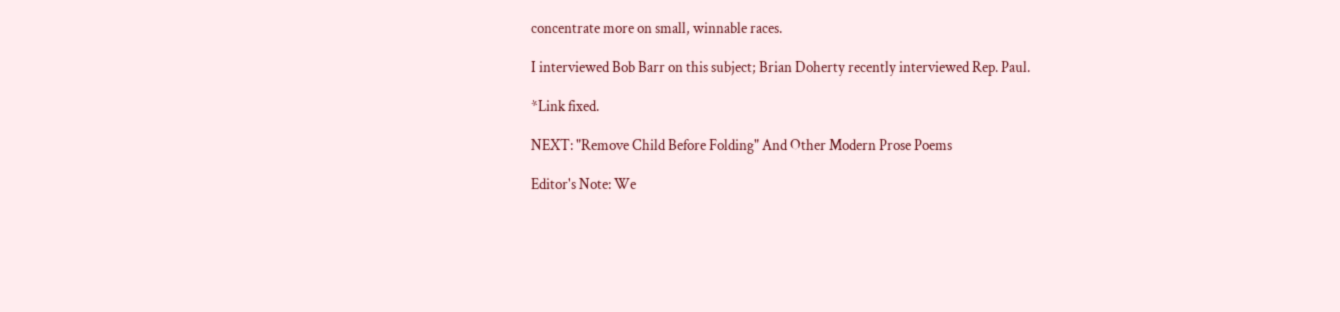concentrate more on small, winnable races.

I interviewed Bob Barr on this subject; Brian Doherty recently interviewed Rep. Paul.

*Link fixed.

NEXT: "Remove Child Before Folding" And Other Modern Prose Poems

Editor's Note: We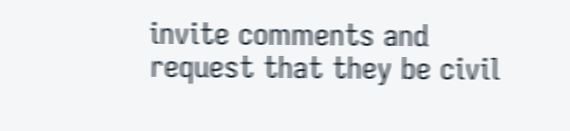invite comments and request that they be civil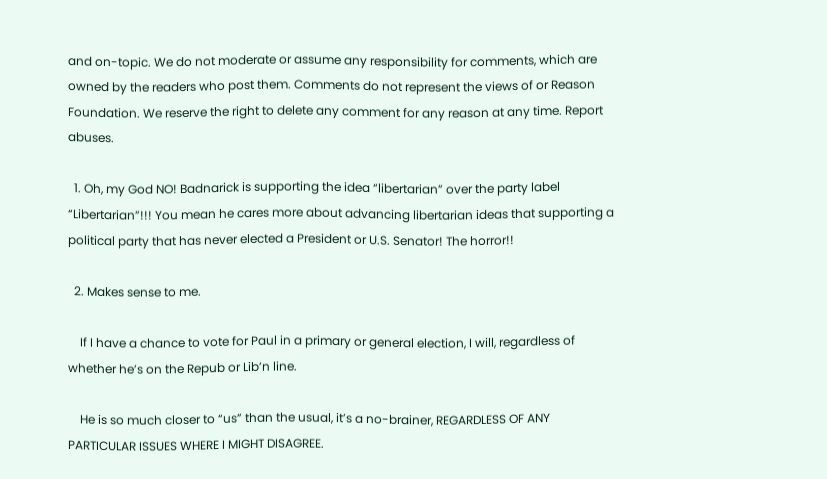and on-topic. We do not moderate or assume any responsibility for comments, which are owned by the readers who post them. Comments do not represent the views of or Reason Foundation. We reserve the right to delete any comment for any reason at any time. Report abuses.

  1. Oh, my God NO! Badnarick is supporting the idea “libertarian” over the party label “Libertarian”!!! You mean he cares more about advancing libertarian ideas that supporting a political party that has never elected a President or U.S. Senator! The horror!!

  2. Makes sense to me.

    If I have a chance to vote for Paul in a primary or general election, I will, regardless of whether he’s on the Repub or Lib’n line.

    He is so much closer to “us” than the usual, it’s a no-brainer, REGARDLESS OF ANY PARTICULAR ISSUES WHERE I MIGHT DISAGREE.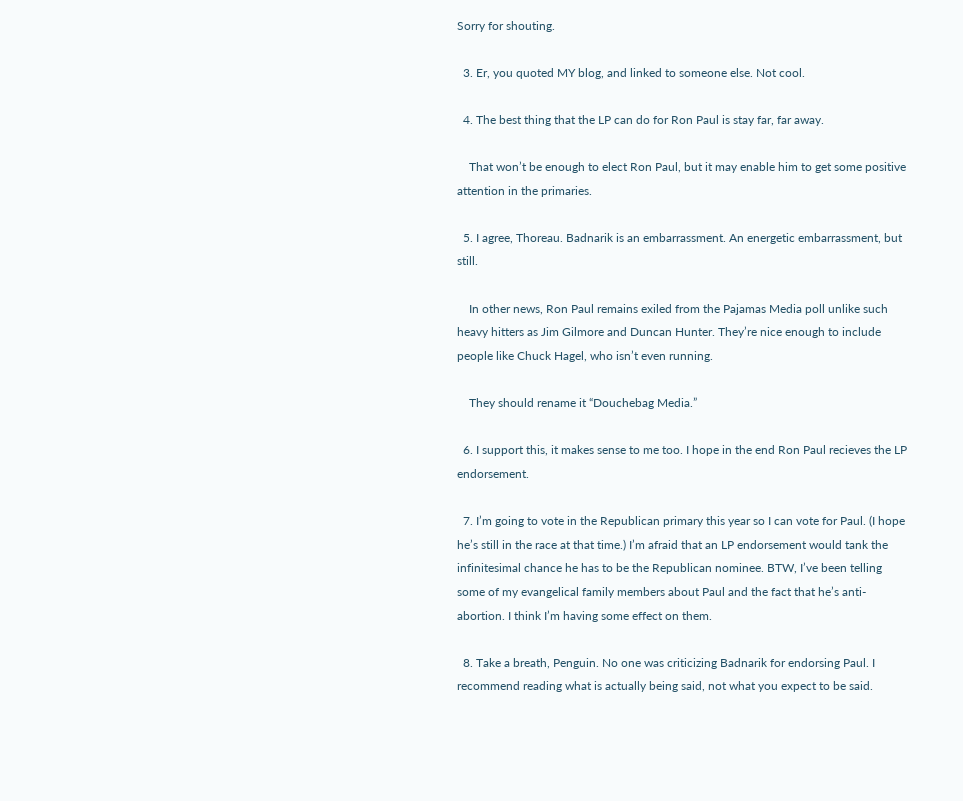Sorry for shouting.

  3. Er, you quoted MY blog, and linked to someone else. Not cool.

  4. The best thing that the LP can do for Ron Paul is stay far, far away.

    That won’t be enough to elect Ron Paul, but it may enable him to get some positive attention in the primaries.

  5. I agree, Thoreau. Badnarik is an embarrassment. An energetic embarrassment, but still.

    In other news, Ron Paul remains exiled from the Pajamas Media poll unlike such heavy hitters as Jim Gilmore and Duncan Hunter. They’re nice enough to include people like Chuck Hagel, who isn’t even running.

    They should rename it “Douchebag Media.”

  6. I support this, it makes sense to me too. I hope in the end Ron Paul recieves the LP endorsement.

  7. I’m going to vote in the Republican primary this year so I can vote for Paul. (I hope he’s still in the race at that time.) I’m afraid that an LP endorsement would tank the infinitesimal chance he has to be the Republican nominee. BTW, I’ve been telling some of my evangelical family members about Paul and the fact that he’s anti-abortion. I think I’m having some effect on them.

  8. Take a breath, Penguin. No one was criticizing Badnarik for endorsing Paul. I recommend reading what is actually being said, not what you expect to be said.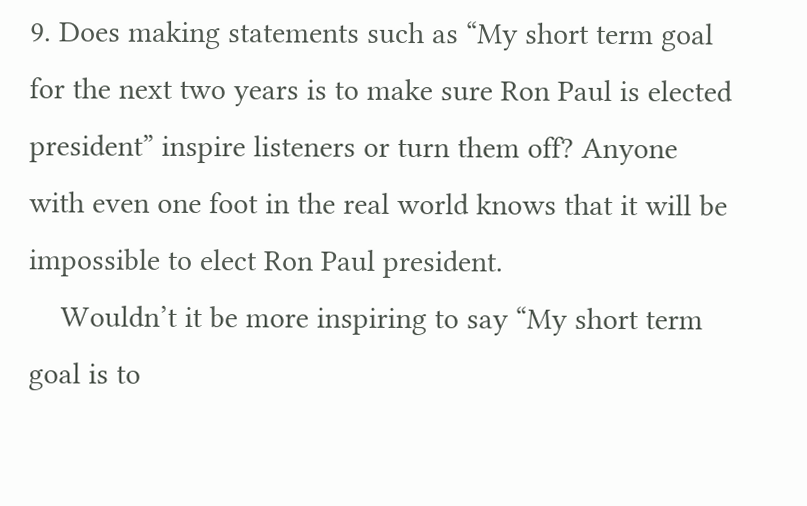9. Does making statements such as “My short term goal for the next two years is to make sure Ron Paul is elected president” inspire listeners or turn them off? Anyone with even one foot in the real world knows that it will be impossible to elect Ron Paul president.
    Wouldn’t it be more inspiring to say “My short term goal is to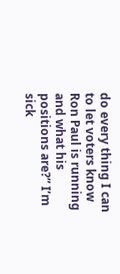do every thing I can to let voters know Ron Paul is running and what his positions are?” I’m sick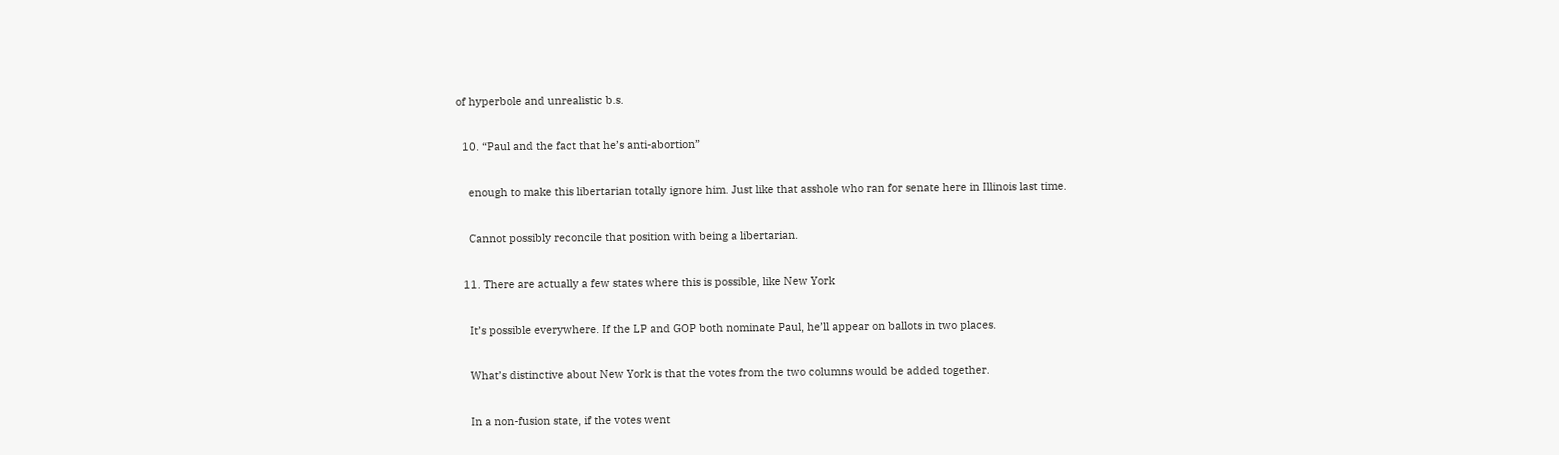of hyperbole and unrealistic b.s.

  10. “Paul and the fact that he’s anti-abortion”

    enough to make this libertarian totally ignore him. Just like that asshole who ran for senate here in Illinois last time.

    Cannot possibly reconcile that position with being a libertarian.

  11. There are actually a few states where this is possible, like New York

    It’s possible everywhere. If the LP and GOP both nominate Paul, he’ll appear on ballots in two places.

    What’s distinctive about New York is that the votes from the two columns would be added together.

    In a non-fusion state, if the votes went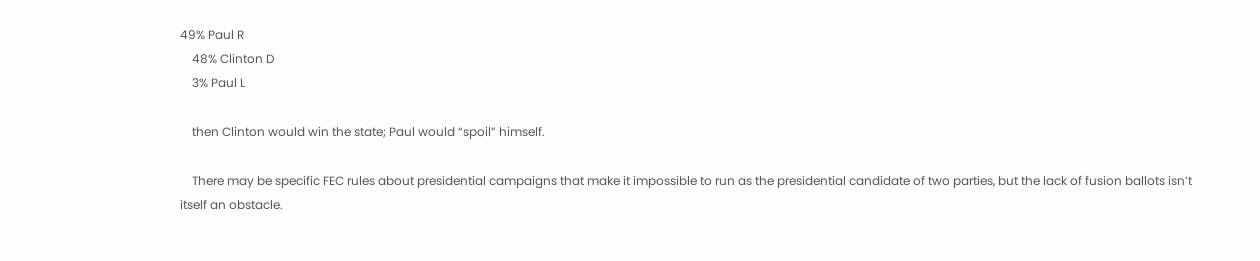49% Paul R
    48% Clinton D
    3% Paul L

    then Clinton would win the state; Paul would “spoil” himself.

    There may be specific FEC rules about presidential campaigns that make it impossible to run as the presidential candidate of two parties, but the lack of fusion ballots isn’t itself an obstacle.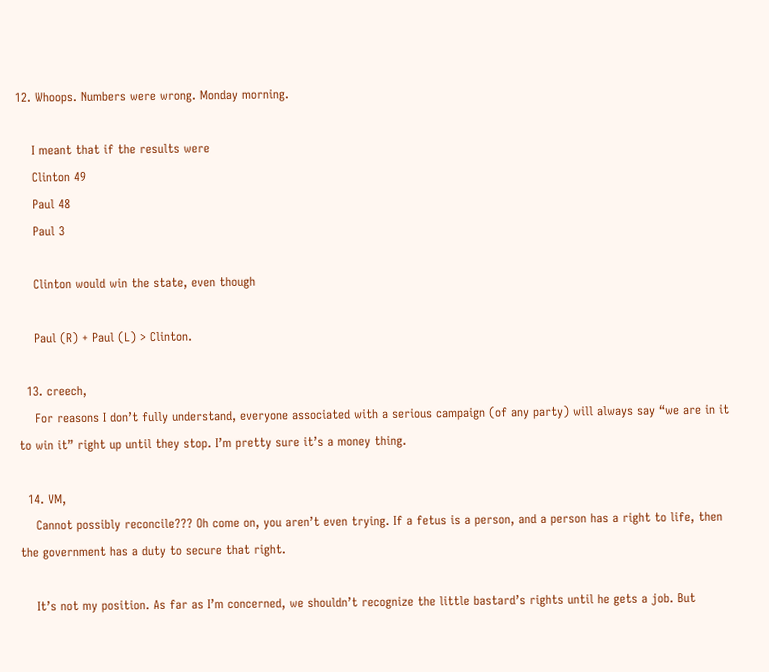12. Whoops. Numbers were wrong. Monday morning.

    I meant that if the results were
    Clinton 49
    Paul 48
    Paul 3

    Clinton would win the state, even though

    Paul (R) + Paul (L) > Clinton.

  13. creech,
    For reasons I don’t fully understand, everyone associated with a serious campaign (of any party) will always say “we are in it to win it” right up until they stop. I’m pretty sure it’s a money thing.

  14. VM,
    Cannot possibly reconcile??? Oh come on, you aren’t even trying. If a fetus is a person, and a person has a right to life, then the government has a duty to secure that right.

    It’s not my position. As far as I’m concerned, we shouldn’t recognize the little bastard’s rights until he gets a job. But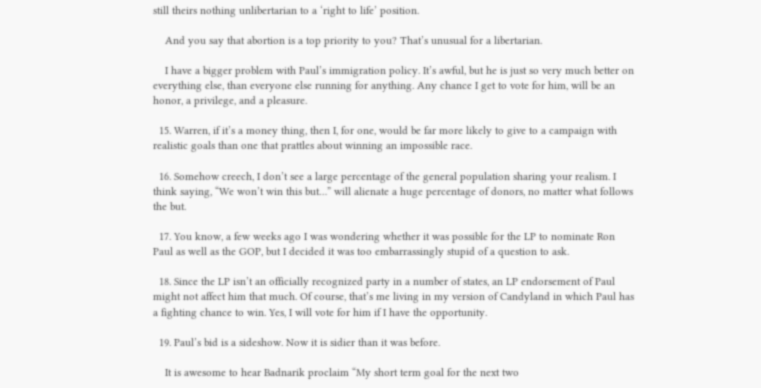still theirs nothing unlibertarian to a ‘right to life’ position.

    And you say that abortion is a top priority to you? That’s unusual for a libertarian.

    I have a bigger problem with Paul’s immigration policy. It’s awful, but he is just so very much better on everything else, than everyone else running for anything. Any chance I get to vote for him, will be an honor, a privilege, and a pleasure.

  15. Warren, if it’s a money thing, then I, for one, would be far more likely to give to a campaign with realistic goals than one that prattles about winning an impossible race.

  16. Somehow creech, I don’t see a large percentage of the general population sharing your realism. I think saying, “We won’t win this but…” will alienate a huge percentage of donors, no matter what follows the but.

  17. You know, a few weeks ago I was wondering whether it was possible for the LP to nominate Ron Paul as well as the GOP, but I decided it was too embarrassingly stupid of a question to ask.

  18. Since the LP isn’t an officially recognized party in a number of states, an LP endorsement of Paul might not affect him that much. Of course, that’s me living in my version of Candyland in which Paul has a fighting chance to win. Yes, I will vote for him if I have the opportunity.

  19. Paul’s bid is a sideshow. Now it is sidier than it was before.

    It is awesome to hear Badnarik proclaim “My short term goal for the next two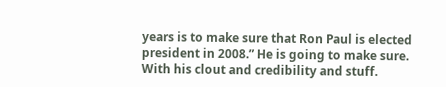years is to make sure that Ron Paul is elected president in 2008.” He is going to make sure. With his clout and credibility and stuff.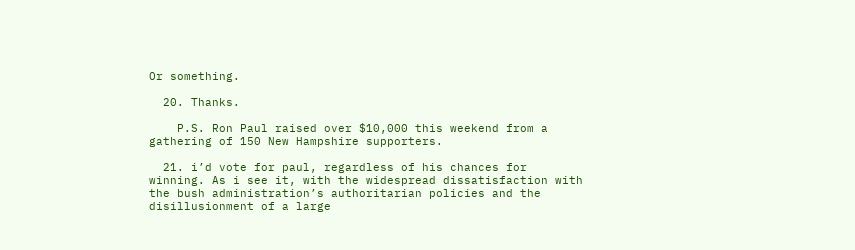Or something.

  20. Thanks.

    P.S. Ron Paul raised over $10,000 this weekend from a gathering of 150 New Hampshire supporters.

  21. i’d vote for paul, regardless of his chances for winning. As i see it, with the widespread dissatisfaction with the bush administration’s authoritarian policies and the disillusionment of a large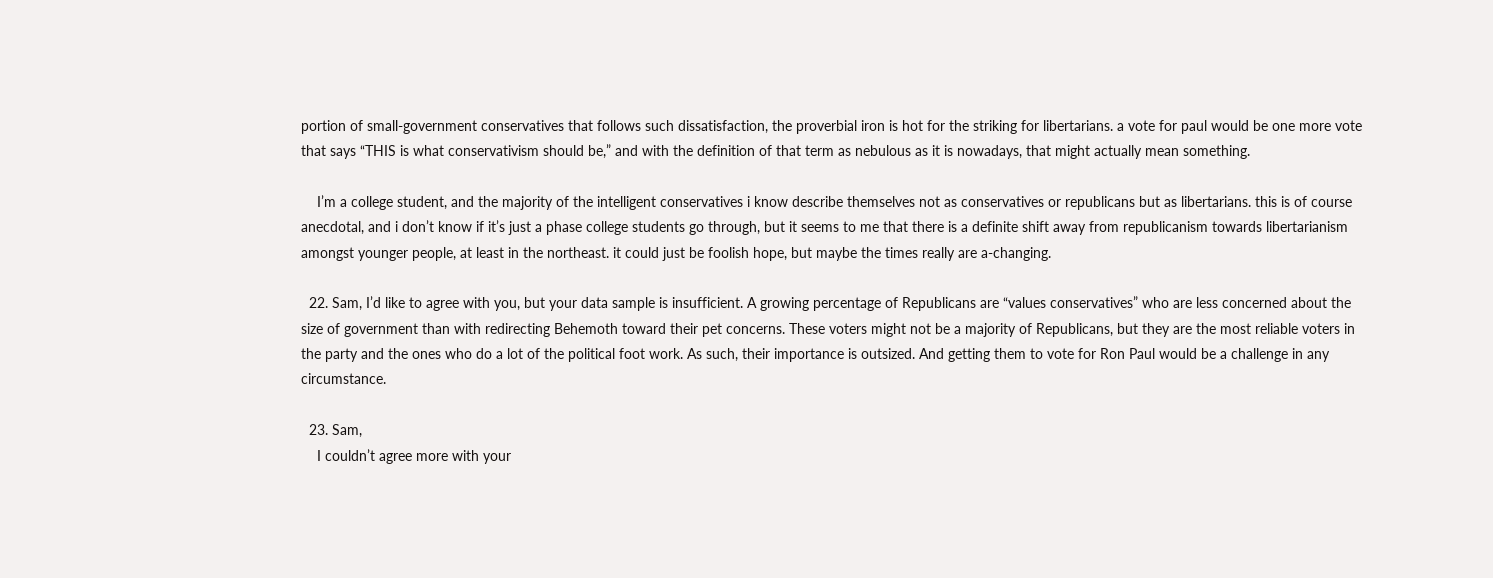portion of small-government conservatives that follows such dissatisfaction, the proverbial iron is hot for the striking for libertarians. a vote for paul would be one more vote that says “THIS is what conservativism should be,” and with the definition of that term as nebulous as it is nowadays, that might actually mean something.

    I’m a college student, and the majority of the intelligent conservatives i know describe themselves not as conservatives or republicans but as libertarians. this is of course anecdotal, and i don’t know if it’s just a phase college students go through, but it seems to me that there is a definite shift away from republicanism towards libertarianism amongst younger people, at least in the northeast. it could just be foolish hope, but maybe the times really are a-changing.

  22. Sam, I’d like to agree with you, but your data sample is insufficient. A growing percentage of Republicans are “values conservatives” who are less concerned about the size of government than with redirecting Behemoth toward their pet concerns. These voters might not be a majority of Republicans, but they are the most reliable voters in the party and the ones who do a lot of the political foot work. As such, their importance is outsized. And getting them to vote for Ron Paul would be a challenge in any circumstance.

  23. Sam,
    I couldn’t agree more with your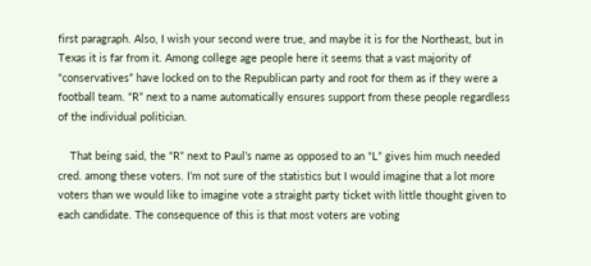first paragraph. Also, I wish your second were true, and maybe it is for the Northeast, but in Texas it is far from it. Among college age people here it seems that a vast majority of “conservatives” have locked on to the Republican party and root for them as if they were a football team. “R” next to a name automatically ensures support from these people regardless of the individual politician.

    That being said, the “R” next to Paul’s name as opposed to an “L” gives him much needed cred. among these voters. I’m not sure of the statistics but I would imagine that a lot more voters than we would like to imagine vote a straight party ticket with little thought given to each candidate. The consequence of this is that most voters are voting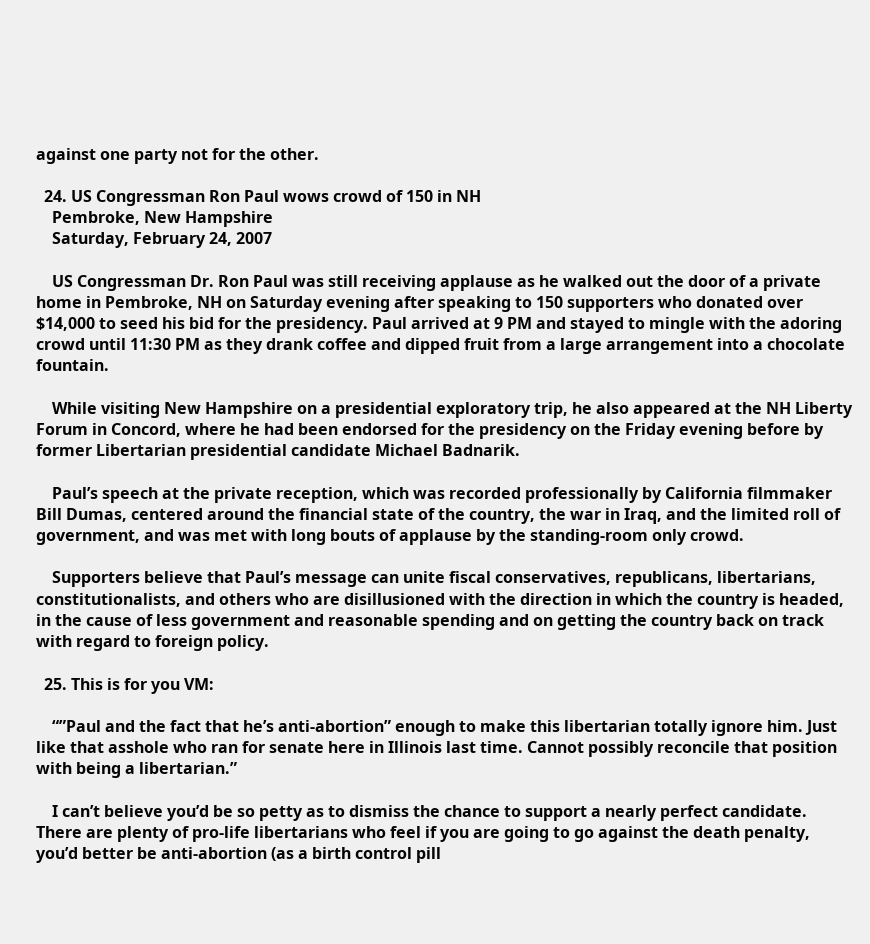against one party not for the other.

  24. US Congressman Ron Paul wows crowd of 150 in NH
    Pembroke, New Hampshire
    Saturday, February 24, 2007

    US Congressman Dr. Ron Paul was still receiving applause as he walked out the door of a private home in Pembroke, NH on Saturday evening after speaking to 150 supporters who donated over $14,000 to seed his bid for the presidency. Paul arrived at 9 PM and stayed to mingle with the adoring crowd until 11:30 PM as they drank coffee and dipped fruit from a large arrangement into a chocolate fountain.

    While visiting New Hampshire on a presidential exploratory trip, he also appeared at the NH Liberty Forum in Concord, where he had been endorsed for the presidency on the Friday evening before by former Libertarian presidential candidate Michael Badnarik.

    Paul’s speech at the private reception, which was recorded professionally by California filmmaker Bill Dumas, centered around the financial state of the country, the war in Iraq, and the limited roll of government, and was met with long bouts of applause by the standing-room only crowd.

    Supporters believe that Paul’s message can unite fiscal conservatives, republicans, libertarians, constitutionalists, and others who are disillusioned with the direction in which the country is headed, in the cause of less government and reasonable spending and on getting the country back on track with regard to foreign policy.

  25. This is for you VM:

    “”Paul and the fact that he’s anti-abortion” enough to make this libertarian totally ignore him. Just like that asshole who ran for senate here in Illinois last time. Cannot possibly reconcile that position with being a libertarian.”

    I can’t believe you’d be so petty as to dismiss the chance to support a nearly perfect candidate. There are plenty of pro-life libertarians who feel if you are going to go against the death penalty, you’d better be anti-abortion (as a birth control pill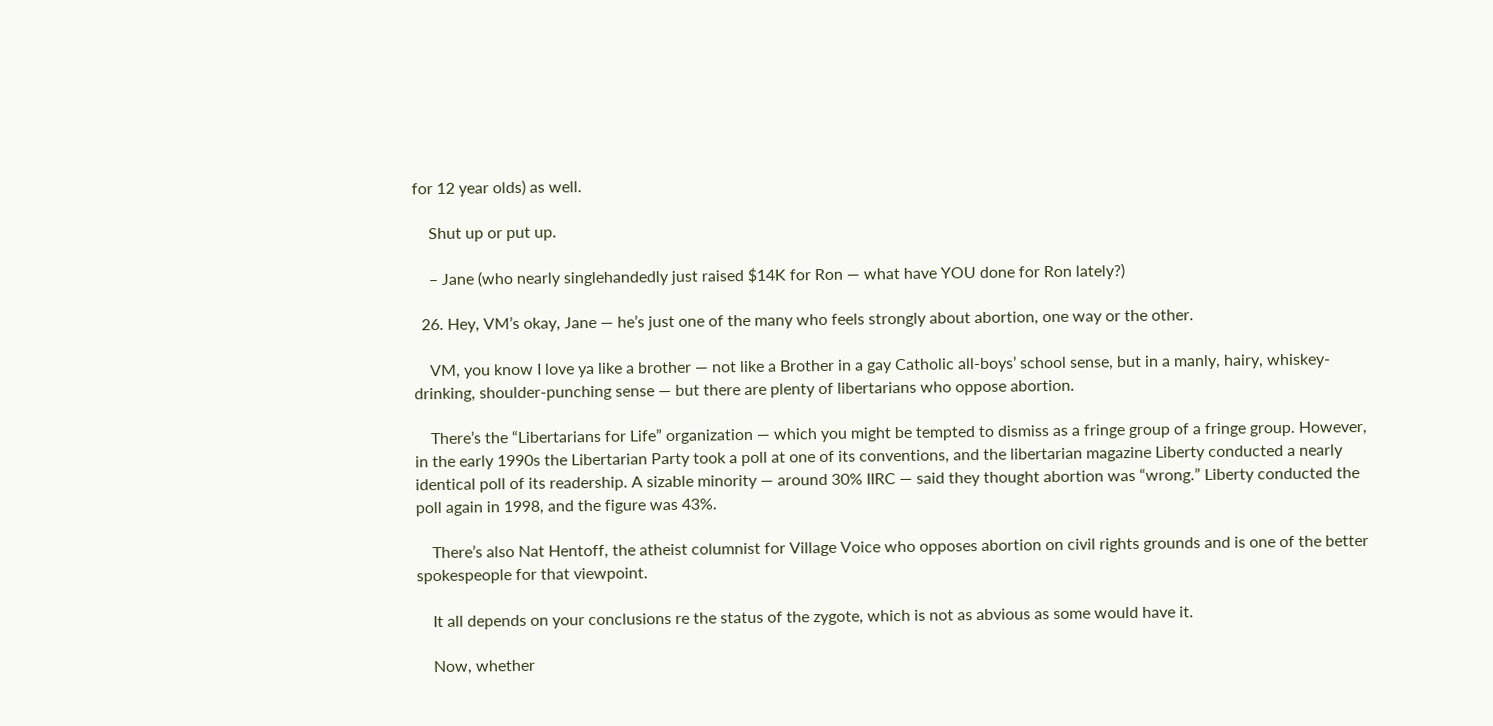for 12 year olds) as well.

    Shut up or put up.

    – Jane (who nearly singlehandedly just raised $14K for Ron — what have YOU done for Ron lately?)

  26. Hey, VM’s okay, Jane — he’s just one of the many who feels strongly about abortion, one way or the other.

    VM, you know I love ya like a brother — not like a Brother in a gay Catholic all-boys’ school sense, but in a manly, hairy, whiskey-drinking, shoulder-punching sense — but there are plenty of libertarians who oppose abortion.

    There’s the “Libertarians for Life” organization — which you might be tempted to dismiss as a fringe group of a fringe group. However, in the early 1990s the Libertarian Party took a poll at one of its conventions, and the libertarian magazine Liberty conducted a nearly identical poll of its readership. A sizable minority — around 30% IIRC — said they thought abortion was “wrong.” Liberty conducted the poll again in 1998, and the figure was 43%.

    There’s also Nat Hentoff, the atheist columnist for Village Voice who opposes abortion on civil rights grounds and is one of the better spokespeople for that viewpoint.

    It all depends on your conclusions re the status of the zygote, which is not as abvious as some would have it.

    Now, whether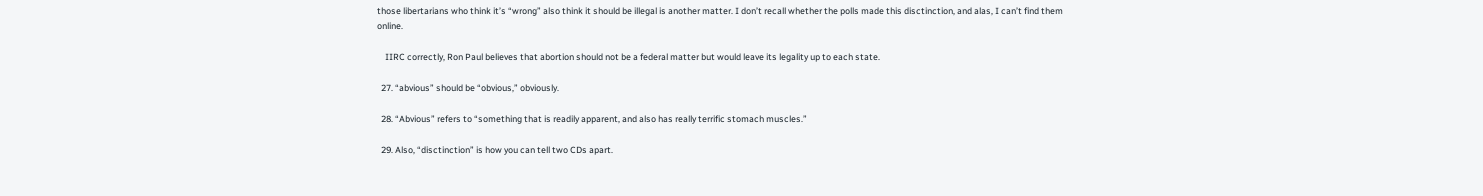those libertarians who think it’s “wrong” also think it should be illegal is another matter. I don’t recall whether the polls made this disctinction, and alas, I can’t find them online.

    IIRC correctly, Ron Paul believes that abortion should not be a federal matter but would leave its legality up to each state.

  27. “abvious” should be “obvious,” obviously.

  28. “Abvious” refers to “something that is readily apparent, and also has really terrific stomach muscles.”

  29. Also, “disctinction” is how you can tell two CDs apart.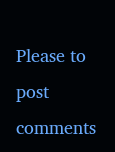Please to post comments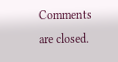Comments are closed.